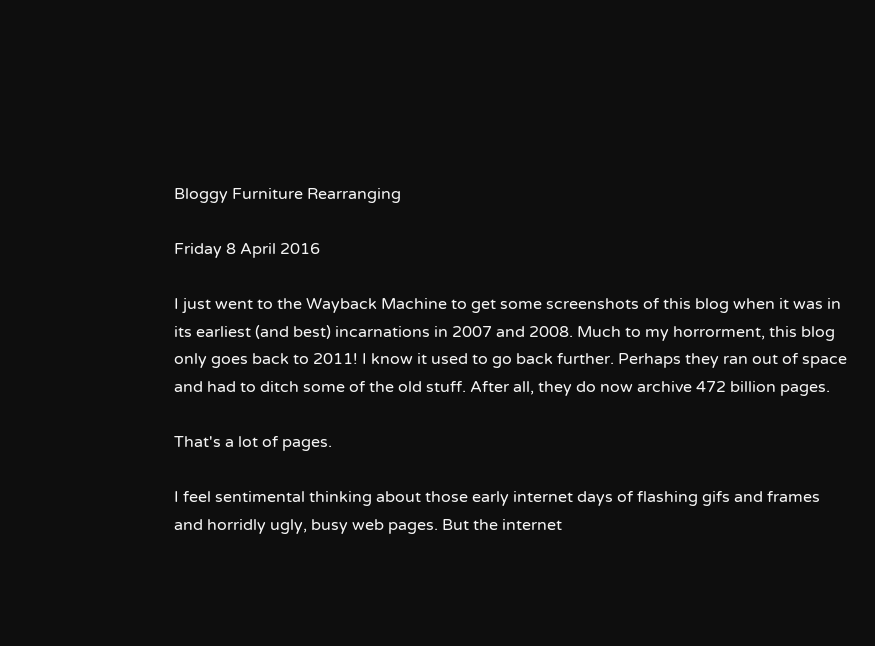Bloggy Furniture Rearranging

Friday 8 April 2016

I just went to the Wayback Machine to get some screenshots of this blog when it was in its earliest (and best) incarnations in 2007 and 2008. Much to my horrorment, this blog only goes back to 2011! I know it used to go back further. Perhaps they ran out of space and had to ditch some of the old stuff. After all, they do now archive 472 billion pages.

That's a lot of pages.

I feel sentimental thinking about those early internet days of flashing gifs and frames and horridly ugly, busy web pages. But the internet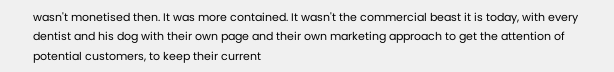wasn't monetised then. It was more contained. It wasn't the commercial beast it is today, with every dentist and his dog with their own page and their own marketing approach to get the attention of potential customers, to keep their current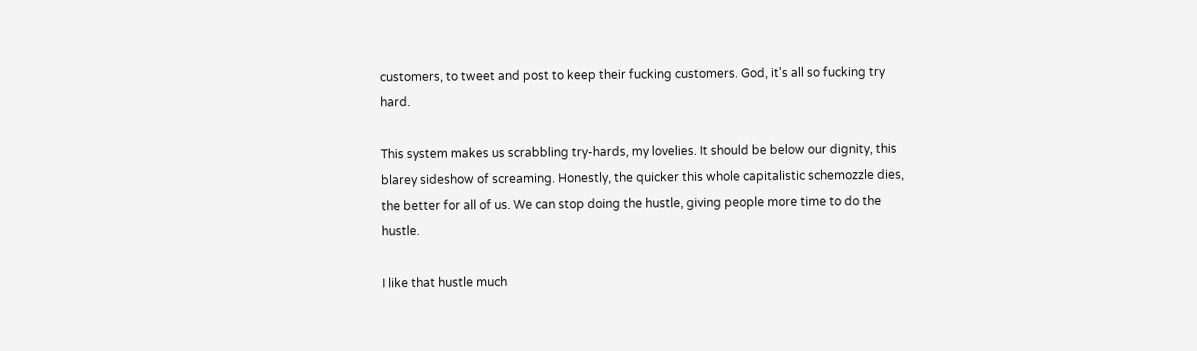customers, to tweet and post to keep their fucking customers. God, it's all so fucking try hard.

This system makes us scrabbling try-hards, my lovelies. It should be below our dignity, this blarey sideshow of screaming. Honestly, the quicker this whole capitalistic schemozzle dies, the better for all of us. We can stop doing the hustle, giving people more time to do the hustle.

I like that hustle much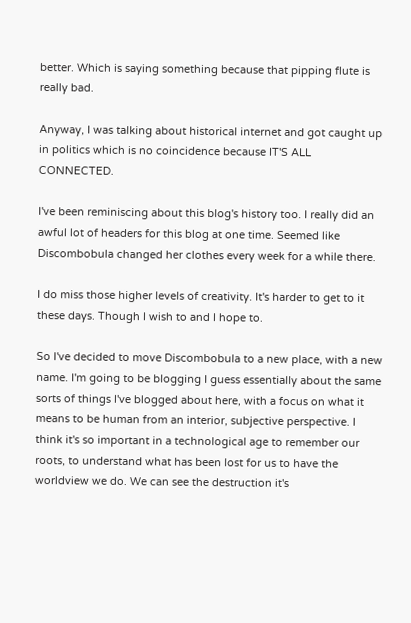better. Which is saying something because that pipping flute is really bad.

Anyway, I was talking about historical internet and got caught up in politics which is no coincidence because IT'S ALL CONNECTED.

I've been reminiscing about this blog's history too. I really did an awful lot of headers for this blog at one time. Seemed like Discombobula changed her clothes every week for a while there.

I do miss those higher levels of creativity. It's harder to get to it these days. Though I wish to and I hope to.

So I've decided to move Discombobula to a new place, with a new name. I'm going to be blogging I guess essentially about the same sorts of things I've blogged about here, with a focus on what it means to be human from an interior, subjective perspective. I think it's so important in a technological age to remember our roots, to understand what has been lost for us to have the worldview we do. We can see the destruction it's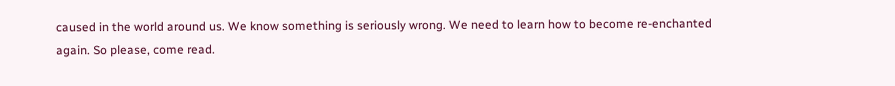caused in the world around us. We know something is seriously wrong. We need to learn how to become re-enchanted again. So please, come read.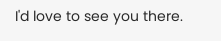I'd love to see you there.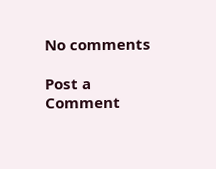No comments

Post a Comment